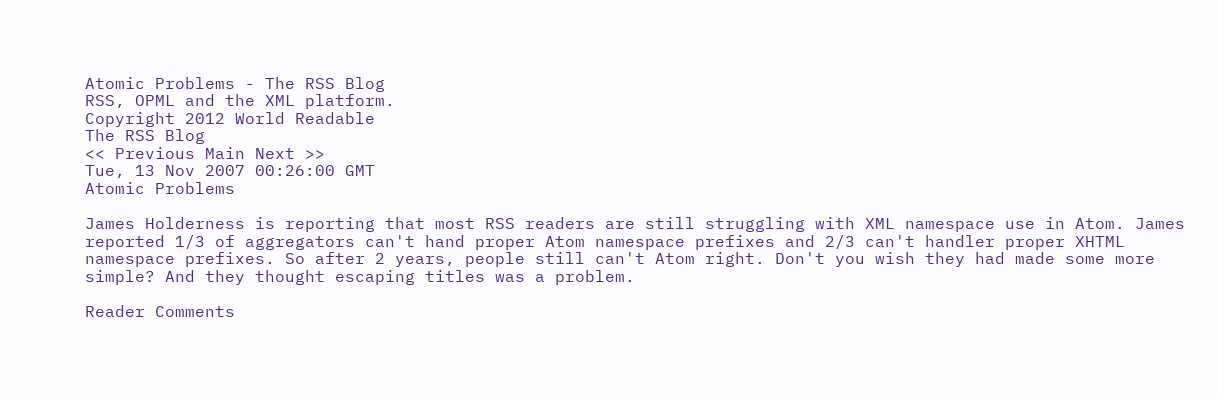Atomic Problems - The RSS Blog
RSS, OPML and the XML platform.
Copyright 2012 World Readable
The RSS Blog
<< Previous Main Next >>
Tue, 13 Nov 2007 00:26:00 GMT
Atomic Problems

James Holderness is reporting that most RSS readers are still struggling with XML namespace use in Atom. James reported 1/3 of aggregators can't hand proper Atom namespace prefixes and 2/3 can't handler proper XHTML namespace prefixes. So after 2 years, people still can't Atom right. Don't you wish they had made some more simple? And they thought escaping titles was a problem.

Reader Comments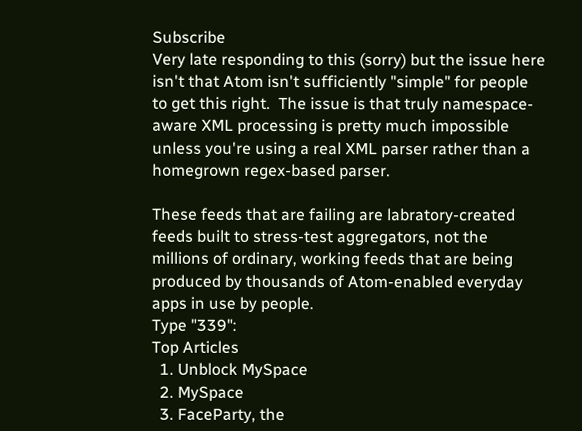Subscribe
Very late responding to this (sorry) but the issue here isn't that Atom isn't sufficiently "simple" for people to get this right.  The issue is that truly namespace-aware XML processing is pretty much impossible unless you're using a real XML parser rather than a homegrown regex-based parser.

These feeds that are failing are labratory-created feeds built to stress-test aggregators, not the millions of ordinary, working feeds that are being produced by thousands of Atom-enabled everyday apps in use by people.
Type "339":
Top Articles
  1. Unblock MySpace
  2. MySpace
  3. FaceParty, the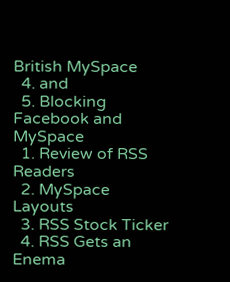British MySpace
  4. and
  5. Blocking Facebook and MySpace
  1. Review of RSS Readers
  2. MySpace Layouts
  3. RSS Stock Ticker
  4. RSS Gets an Enema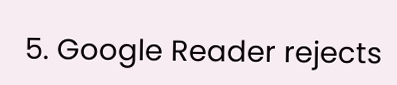5. Google Reader rejects